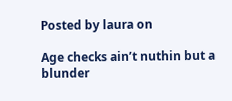Posted by laura on

Age checks ain’t nuthin but a blunder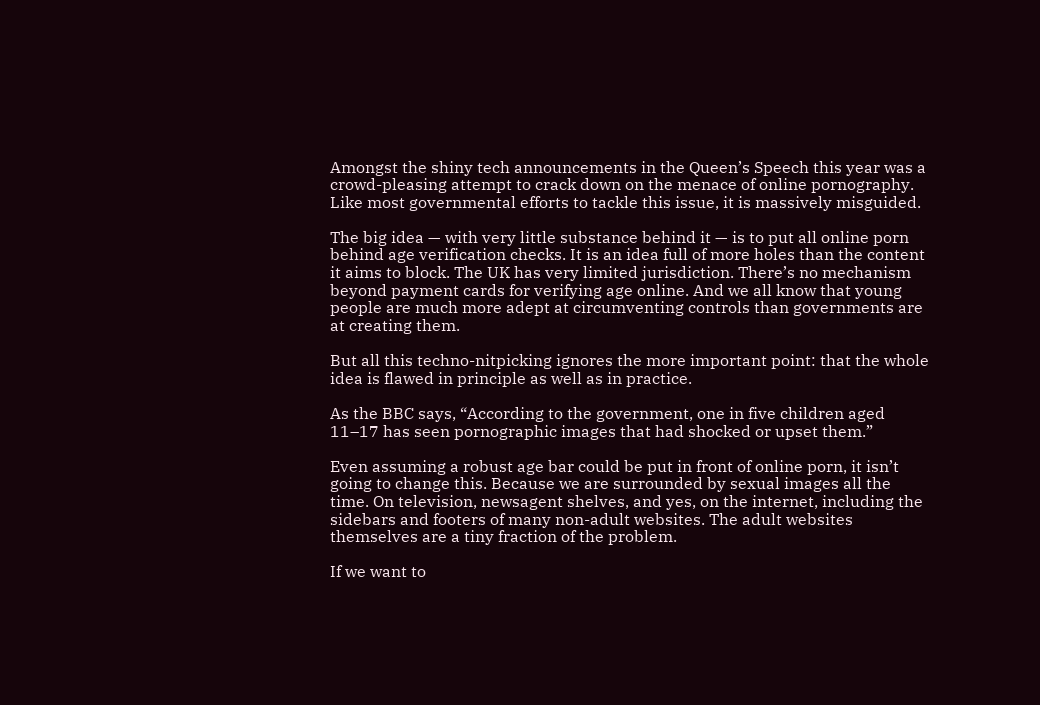Amongst the shiny tech announcements in the Queen’s Speech this year was a crowd-pleasing attempt to crack down on the menace of online pornography. Like most governmental efforts to tackle this issue, it is massively misguided.

The big idea — with very little substance behind it — is to put all online porn behind age verification checks. It is an idea full of more holes than the content it aims to block. The UK has very limited jurisdiction. There’s no mechanism beyond payment cards for verifying age online. And we all know that young people are much more adept at circumventing controls than governments are at creating them.

But all this techno-nitpicking ignores the more important point: that the whole idea is flawed in principle as well as in practice.

As the BBC says, “According to the government, one in five children aged 11–17 has seen pornographic images that had shocked or upset them.”

Even assuming a robust age bar could be put in front of online porn, it isn’t going to change this. Because we are surrounded by sexual images all the time. On television, newsagent shelves, and yes, on the internet, including the sidebars and footers of many non-adult websites. The adult websites themselves are a tiny fraction of the problem.

If we want to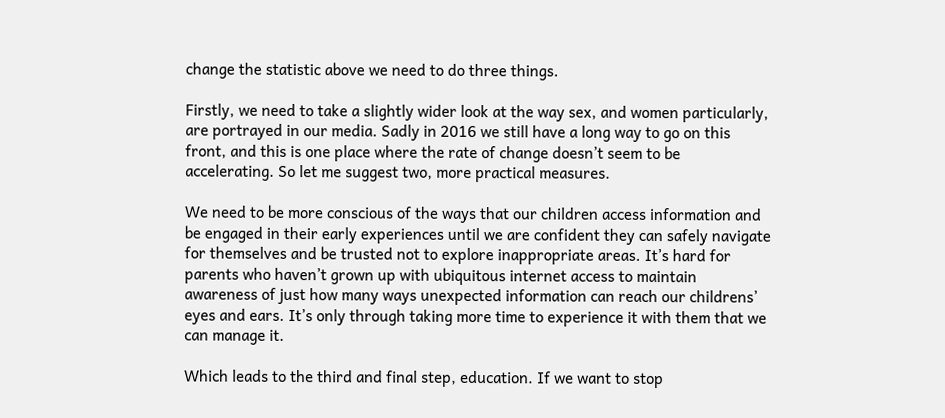change the statistic above we need to do three things.

Firstly, we need to take a slightly wider look at the way sex, and women particularly, are portrayed in our media. Sadly in 2016 we still have a long way to go on this front, and this is one place where the rate of change doesn’t seem to be accelerating. So let me suggest two, more practical measures.

We need to be more conscious of the ways that our children access information and be engaged in their early experiences until we are confident they can safely navigate for themselves and be trusted not to explore inappropriate areas. It’s hard for parents who haven’t grown up with ubiquitous internet access to maintain awareness of just how many ways unexpected information can reach our childrens’ eyes and ears. It’s only through taking more time to experience it with them that we can manage it.

Which leads to the third and final step, education. If we want to stop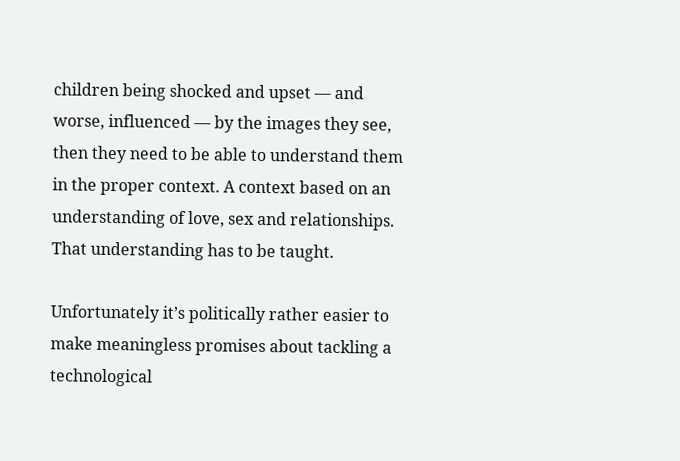children being shocked and upset — and worse, influenced — by the images they see, then they need to be able to understand them in the proper context. A context based on an understanding of love, sex and relationships. That understanding has to be taught.

Unfortunately it’s politically rather easier to make meaningless promises about tackling a technological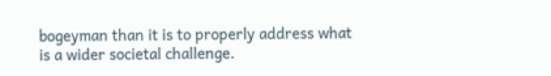bogeyman than it is to properly address what is a wider societal challenge.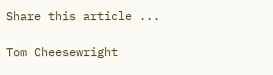Share this article ...

Tom Cheesewright